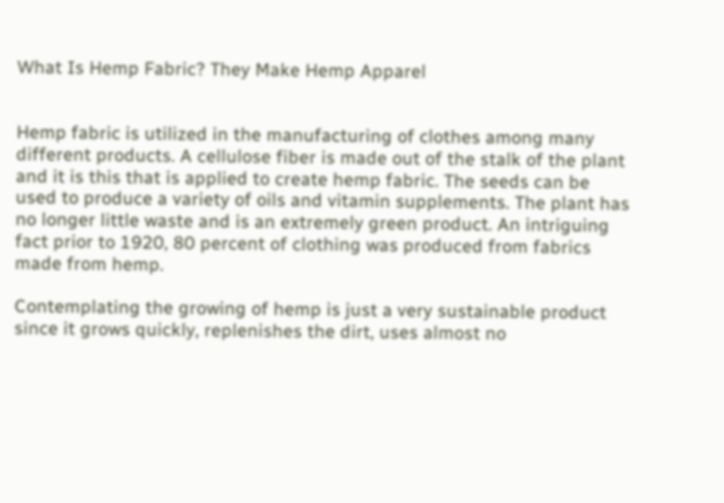What Is Hemp Fabric? They Make Hemp Apparel


Hemp fabric is utilized in the manufacturing of clothes among many different products. A cellulose fiber is made out of the stalk of the plant and it is this that is applied to create hemp fabric. The seeds can be used to produce a variety of oils and vitamin supplements. The plant has no longer little waste and is an extremely green product. An intriguing fact prior to 1920, 80 percent of clothing was produced from fabrics made from hemp.

Contemplating the growing of hemp is just a very sustainable product since it grows quickly, replenishes the dirt, uses almost no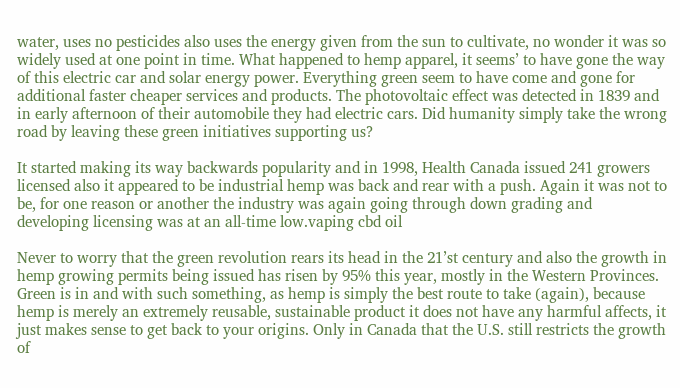water, uses no pesticides also uses the energy given from the sun to cultivate, no wonder it was so widely used at one point in time. What happened to hemp apparel, it seems’ to have gone the way of this electric car and solar energy power. Everything green seem to have come and gone for additional faster cheaper services and products. The photovoltaic effect was detected in 1839 and in early afternoon of their automobile they had electric cars. Did humanity simply take the wrong road by leaving these green initiatives supporting us?

It started making its way backwards popularity and in 1998, Health Canada issued 241 growers licensed also it appeared to be industrial hemp was back and rear with a push. Again it was not to be, for one reason or another the industry was again going through down grading and developing licensing was at an all-time low.vaping cbd oil

Never to worry that the green revolution rears its head in the 21’st century and also the growth in hemp growing permits being issued has risen by 95% this year, mostly in the Western Provinces. Green is in and with such something, as hemp is simply the best route to take (again), because hemp is merely an extremely reusable, sustainable product it does not have any harmful affects, it just makes sense to get back to your origins. Only in Canada that the U.S. still restricts the growth of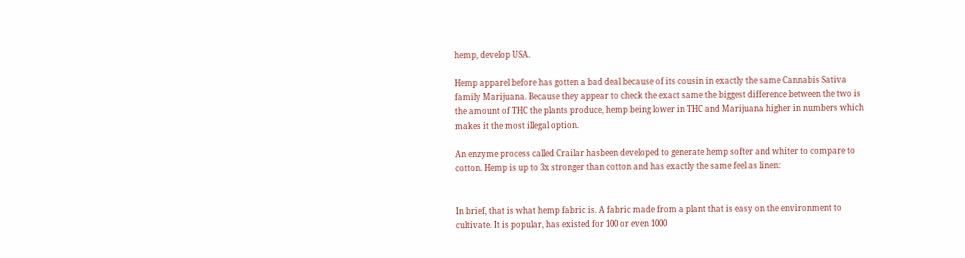hemp, develop USA.

Hemp apparel before has gotten a bad deal because of its cousin in exactly the same Cannabis Sativa family Marijuana. Because they appear to check the exact same the biggest difference between the two is the amount of THC the plants produce, hemp being lower in THC and Marijuana higher in numbers which makes it the most illegal option.

An enzyme process called Crailar hasbeen developed to generate hemp softer and whiter to compare to cotton. Hemp is up to 3x stronger than cotton and has exactly the same feel as linen:


In brief, that is what hemp fabric is. A fabric made from a plant that is easy on the environment to cultivate. It is popular, has existed for 100 or even 1000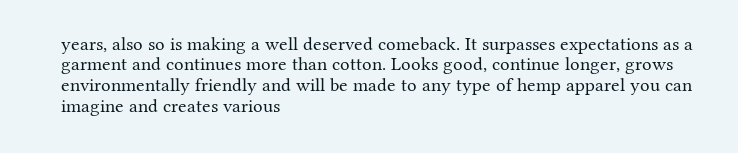years, also so is making a well deserved comeback. It surpasses expectations as a garment and continues more than cotton. Looks good, continue longer, grows environmentally friendly and will be made to any type of hemp apparel you can imagine and creates various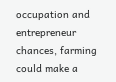occupation and entrepreneur chances, farming could make a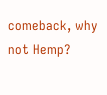comeback, why not Hemp?